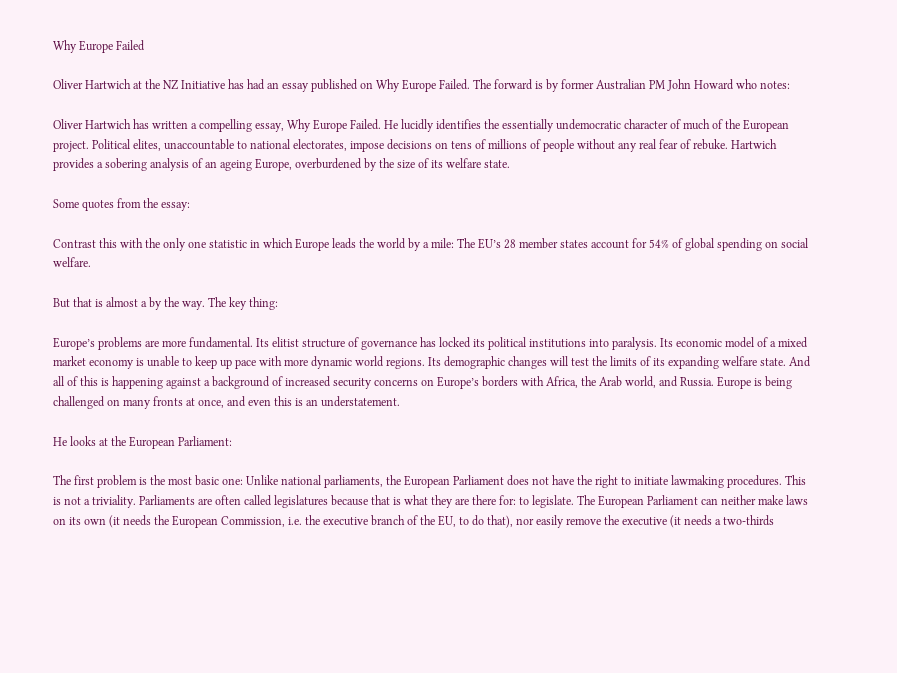Why Europe Failed

Oliver Hartwich at the NZ Initiative has had an essay published on Why Europe Failed. The forward is by former Australian PM John Howard who notes:

Oliver Hartwich has written a compelling essay, Why Europe Failed. He lucidly identifies the essentially undemocratic character of much of the European project. Political elites, unaccountable to national electorates, impose decisions on tens of millions of people without any real fear of rebuke. Hartwich provides a sobering analysis of an ageing Europe, overburdened by the size of its welfare state.

Some quotes from the essay:

Contrast this with the only one statistic in which Europe leads the world by a mile: The EU’s 28 member states account for 54% of global spending on social welfare.

But that is almost a by the way. The key thing:

Europe’s problems are more fundamental. Its elitist structure of governance has locked its political institutions into paralysis. Its economic model of a mixed market economy is unable to keep up pace with more dynamic world regions. Its demographic changes will test the limits of its expanding welfare state. And all of this is happening against a background of increased security concerns on Europe’s borders with Africa, the Arab world, and Russia. Europe is being challenged on many fronts at once, and even this is an understatement.

He looks at the European Parliament:

The first problem is the most basic one: Unlike national parliaments, the European Parliament does not have the right to initiate lawmaking procedures. This is not a triviality. Parliaments are often called legislatures because that is what they are there for: to legislate. The European Parliament can neither make laws on its own (it needs the European Commission, i.e. the executive branch of the EU, to do that), nor easily remove the executive (it needs a two-thirds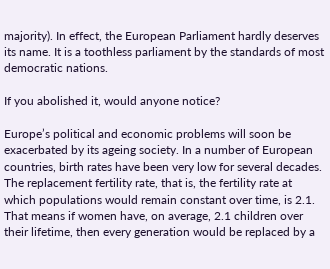majority). In effect, the European Parliament hardly deserves its name. It is a toothless parliament by the standards of most democratic nations.

If you abolished it, would anyone notice?

Europe’s political and economic problems will soon be exacerbated by its ageing society. In a number of European countries, birth rates have been very low for several decades. The replacement fertility rate, that is, the fertility rate at which populations would remain constant over time, is 2.1. That means if women have, on average, 2.1 children over their lifetime, then every generation would be replaced by a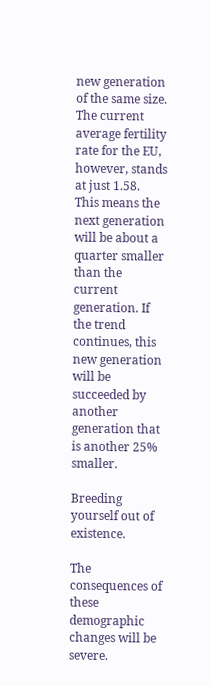new generation of the same size. The current average fertility rate for the EU, however, stands at just 1.58.  This means the next generation will be about a quarter smaller than the current generation. If the trend continues, this new generation will be succeeded by another generation that is another 25% smaller.

Breeding yourself out of existence.

The consequences of these demographic changes will be severe.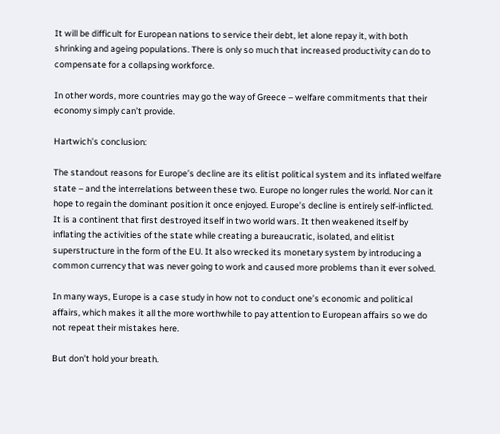It will be difficult for European nations to service their debt, let alone repay it, with both shrinking and ageing populations. There is only so much that increased productivity can do to compensate for a collapsing workforce.

In other words, more countries may go the way of Greece – welfare commitments that their economy simply can’t provide.

Hartwich’s conclusion:

The standout reasons for Europe’s decline are its elitist political system and its inflated welfare state – and the interrelations between these two. Europe no longer rules the world. Nor can it hope to regain the dominant position it once enjoyed. Europe’s decline is entirely self-inflicted. It is a continent that first destroyed itself in two world wars. It then weakened itself by inflating the activities of the state while creating a bureaucratic, isolated, and elitist superstructure in the form of the EU. It also wrecked its monetary system by introducing a common currency that was never going to work and caused more problems than it ever solved.

In many ways, Europe is a case study in how not to conduct one’s economic and political affairs, which makes it all the more worthwhile to pay attention to European affairs so we do not repeat their mistakes here.

But don’t hold your breath.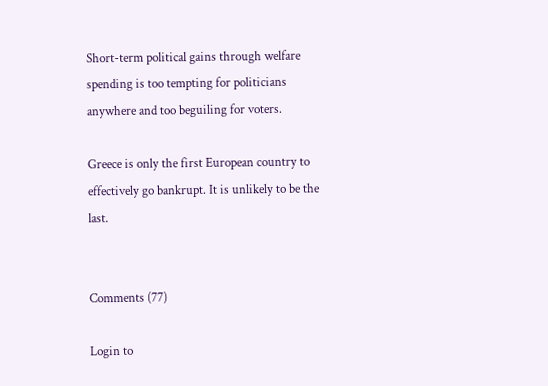Short-term political gains through welfare spending is too tempting for politicians anywhere and too beguiling for voters.

Greece is only the first European country to effectively go bankrupt. It is unlikely to be the last.


Comments (77)

Login to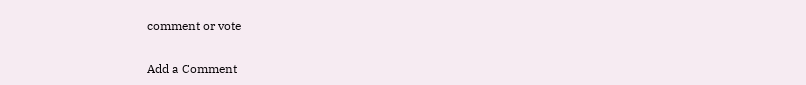comment or vote

Add a Comment